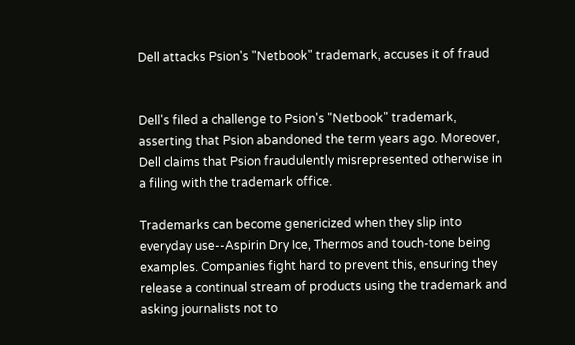Dell attacks Psion's "Netbook" trademark, accuses it of fraud


Dell's filed a challenge to Psion's "Netbook" trademark, asserting that Psion abandoned the term years ago. Moreover, Dell claims that Psion fraudulently misrepresented otherwise in a filing with the trademark office.

Trademarks can become genericized when they slip into everyday use--Aspirin Dry Ice, Thermos and touch-tone being examples. Companies fight hard to prevent this, ensuring they release a continual stream of products using the trademark and asking journalists not to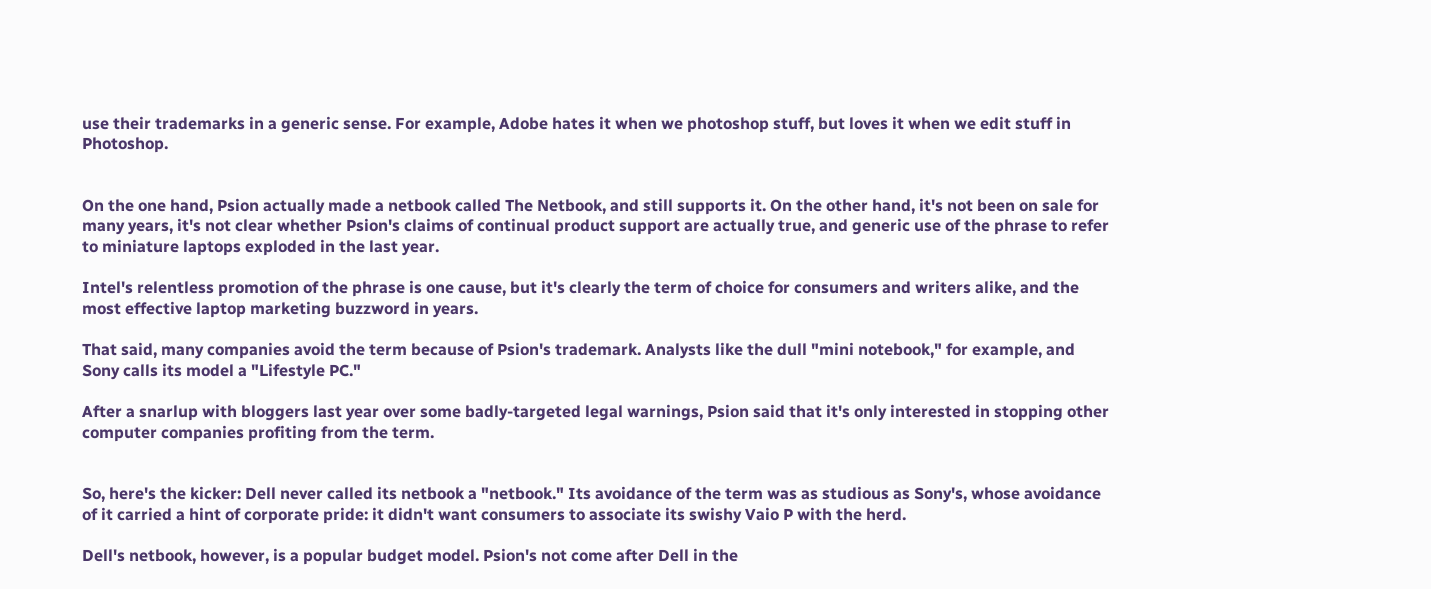use their trademarks in a generic sense. For example, Adobe hates it when we photoshop stuff, but loves it when we edit stuff in Photoshop.


On the one hand, Psion actually made a netbook called The Netbook, and still supports it. On the other hand, it's not been on sale for many years, it's not clear whether Psion's claims of continual product support are actually true, and generic use of the phrase to refer to miniature laptops exploded in the last year.

Intel's relentless promotion of the phrase is one cause, but it's clearly the term of choice for consumers and writers alike, and the most effective laptop marketing buzzword in years.

That said, many companies avoid the term because of Psion's trademark. Analysts like the dull "mini notebook," for example, and Sony calls its model a "Lifestyle PC."

After a snarlup with bloggers last year over some badly-targeted legal warnings, Psion said that it's only interested in stopping other computer companies profiting from the term.


So, here's the kicker: Dell never called its netbook a "netbook." Its avoidance of the term was as studious as Sony's, whose avoidance of it carried a hint of corporate pride: it didn't want consumers to associate its swishy Vaio P with the herd.

Dell's netbook, however, is a popular budget model. Psion's not come after Dell in the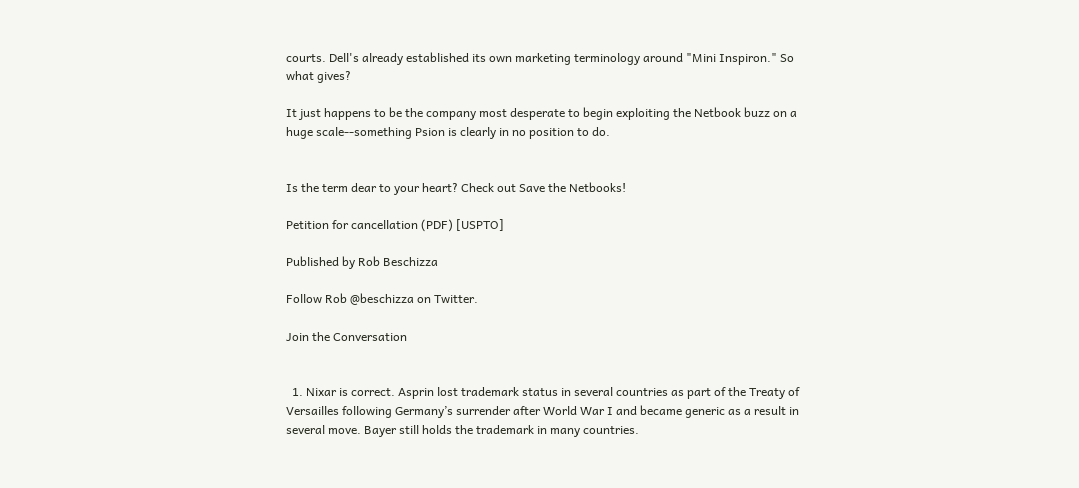courts. Dell's already established its own marketing terminology around "Mini Inspiron." So what gives?

It just happens to be the company most desperate to begin exploiting the Netbook buzz on a huge scale--something Psion is clearly in no position to do.


Is the term dear to your heart? Check out Save the Netbooks!

Petition for cancellation (PDF) [USPTO]

Published by Rob Beschizza

Follow Rob @beschizza on Twitter.

Join the Conversation


  1. Nixar is correct. Asprin lost trademark status in several countries as part of the Treaty of Versailles following Germany’s surrender after World War I and became generic as a result in several move. Bayer still holds the trademark in many countries.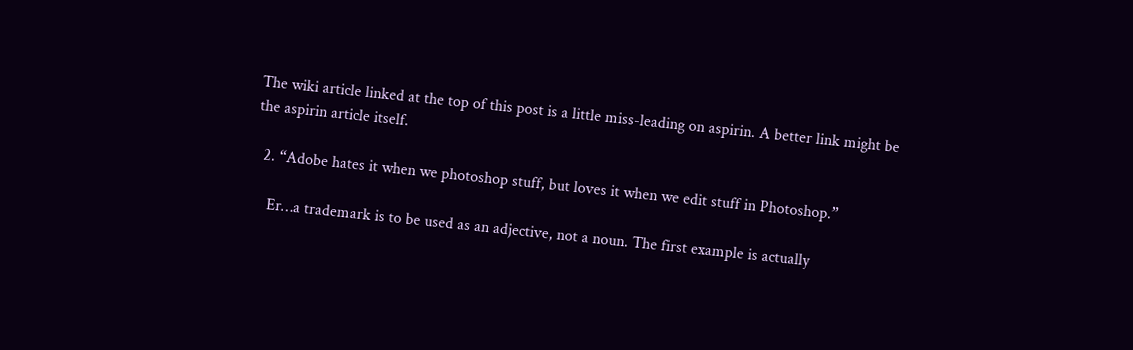The wiki article linked at the top of this post is a little miss-leading on aspirin. A better link might be the aspirin article itself.

  2. “Adobe hates it when we photoshop stuff, but loves it when we edit stuff in Photoshop.”

    Er…a trademark is to be used as an adjective, not a noun. The first example is actually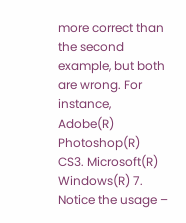more correct than the second example, but both are wrong. For instance, Adobe(R) Photoshop(R) CS3. Microsoft(R) Windows(R) 7. Notice the usage –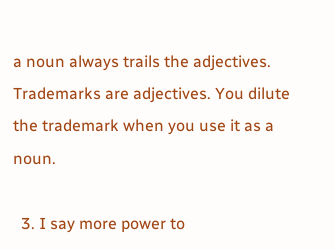a noun always trails the adjectives. Trademarks are adjectives. You dilute the trademark when you use it as a noun.

  3. I say more power to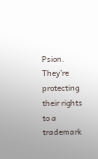Psion. They’re protecting their rights to a trademark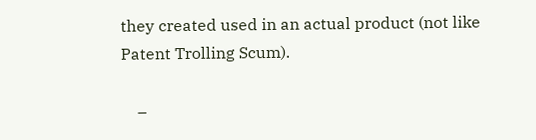they created used in an actual product (not like Patent Trolling Scum).

    –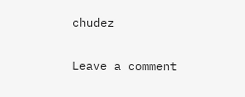chudez

Leave a comment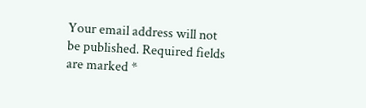Your email address will not be published. Required fields are marked *